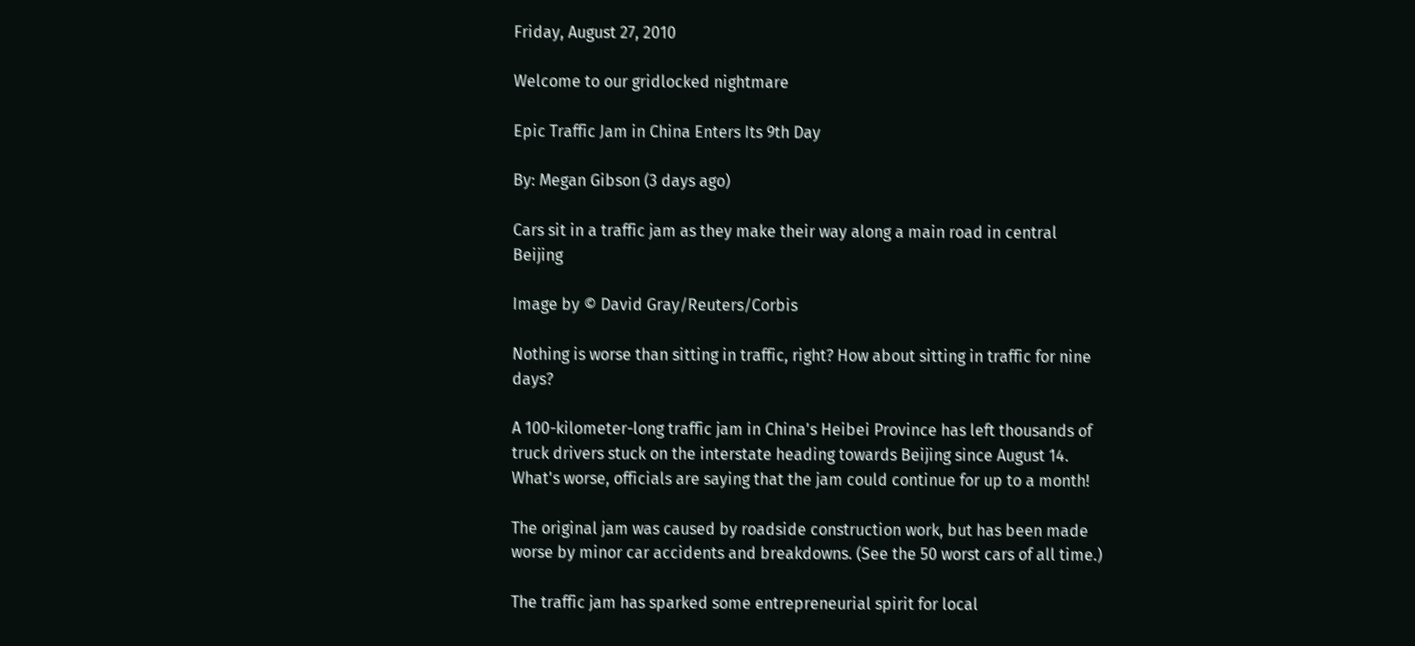Friday, August 27, 2010

Welcome to our gridlocked nightmare

Epic Traffic Jam in China Enters Its 9th Day

By: Megan Gibson (3 days ago)

Cars sit in a traffic jam as they make their way along a main road in central Beijing

Image by © David Gray/Reuters/Corbis

Nothing is worse than sitting in traffic, right? How about sitting in traffic for nine days?

A 100-kilometer-long traffic jam in China's Heibei Province has left thousands of truck drivers stuck on the interstate heading towards Beijing since August 14. What's worse, officials are saying that the jam could continue for up to a month!

The original jam was caused by roadside construction work, but has been made worse by minor car accidents and breakdowns. (See the 50 worst cars of all time.)

The traffic jam has sparked some entrepreneurial spirit for local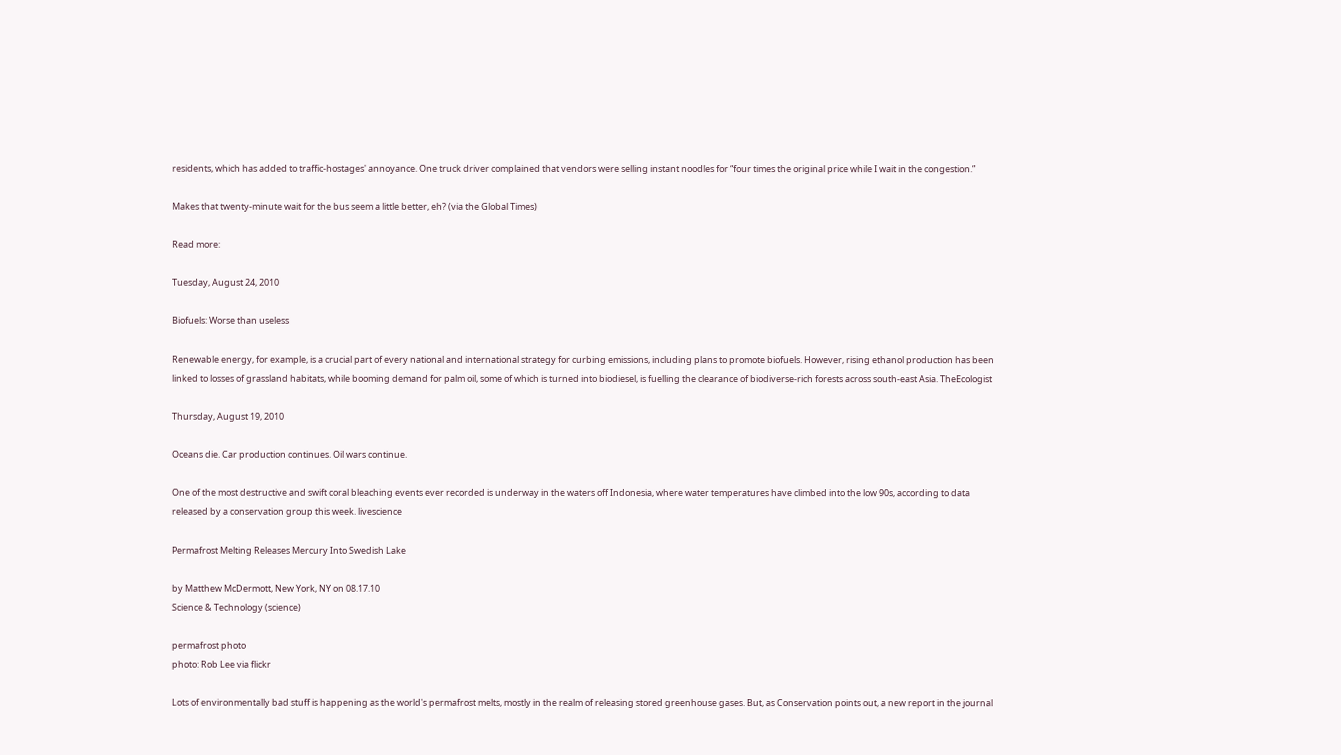residents, which has added to traffic-hostages' annoyance. One truck driver complained that vendors were selling instant noodles for “four times the original price while I wait in the congestion.”

Makes that twenty-minute wait for the bus seem a little better, eh? (via the Global Times)

Read more:

Tuesday, August 24, 2010

Biofuels: Worse than useless

Renewable energy, for example, is a crucial part of every national and international strategy for curbing emissions, including plans to promote biofuels. However, rising ethanol production has been linked to losses of grassland habitats, while booming demand for palm oil, some of which is turned into biodiesel, is fuelling the clearance of biodiverse-rich forests across south-east Asia. TheEcologist

Thursday, August 19, 2010

Oceans die. Car production continues. Oil wars continue.

One of the most destructive and swift coral bleaching events ever recorded is underway in the waters off Indonesia, where water temperatures have climbed into the low 90s, according to data released by a conservation group this week. livescience

Permafrost Melting Releases Mercury Into Swedish Lake

by Matthew McDermott, New York, NY on 08.17.10
Science & Technology (science)

permafrost photo
photo: Rob Lee via flickr

Lots of environmentally bad stuff is happening as the world's permafrost melts, mostly in the realm of releasing stored greenhouse gases. But, as Conservation points out, a new report in the journal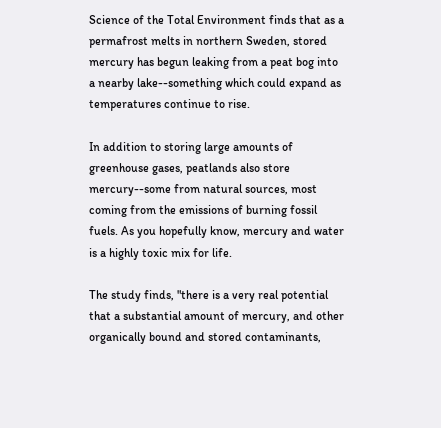Science of the Total Environment finds that as a permafrost melts in northern Sweden, stored mercury has begun leaking from a peat bog into a nearby lake--something which could expand as temperatures continue to rise.

In addition to storing large amounts of greenhouse gases, peatlands also store mercury--some from natural sources, most coming from the emissions of burning fossil fuels. As you hopefully know, mercury and water is a highly toxic mix for life.

The study finds, "there is a very real potential that a substantial amount of mercury, and other organically bound and stored contaminants,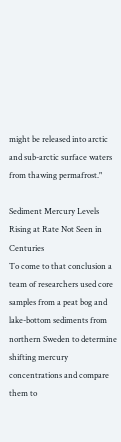might be released into arctic and sub-arctic surface waters from thawing permafrost."

Sediment Mercury Levels Rising at Rate Not Seen in Centuries
To come to that conclusion a team of researchers used core samples from a peat bog and lake-bottom sediments from northern Sweden to determine shifting mercury concentrations and compare them to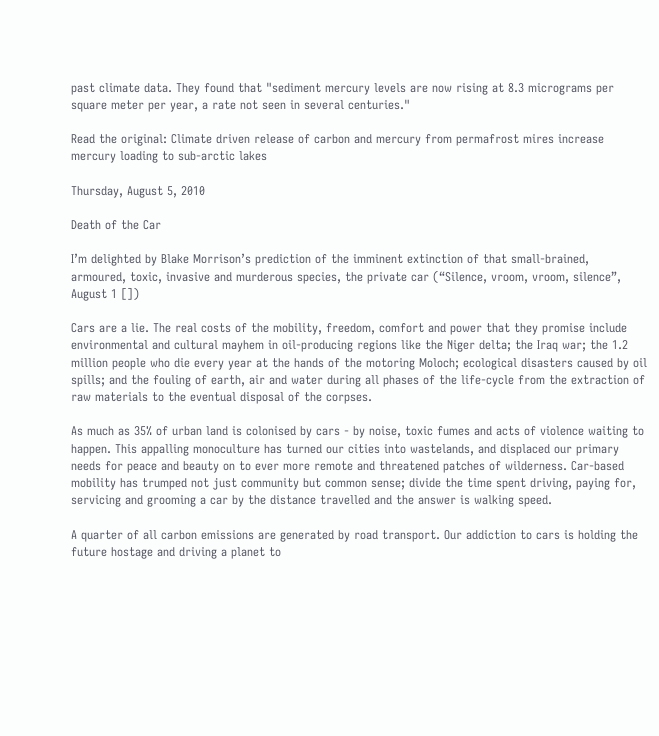past climate data. They found that "sediment mercury levels are now rising at 8.3 micrograms per square meter per year, a rate not seen in several centuries."

Read the original: Climate driven release of carbon and mercury from permafrost mires increase mercury loading to sub-arctic lakes

Thursday, August 5, 2010

Death of the Car

I’m delighted by Blake Morrison’s prediction of the imminent extinction of that small-brained, armoured, toxic, invasive and murderous species, the private car (“Silence, vroom, vroom, silence”, August 1 [])

Cars are a lie. The real costs of the mobility, freedom, comfort and power that they promise include environmental and cultural mayhem in oil-producing regions like the Niger delta; the Iraq war; the 1.2 million people who die every year at the hands of the motoring Moloch; ecological disasters caused by oil spills; and the fouling of earth, air and water during all phases of the life-cycle from the extraction of raw materials to the eventual disposal of the corpses.

As much as 35% of urban land is colonised by cars - by noise, toxic fumes and acts of violence waiting to happen. This appalling monoculture has turned our cities into wastelands, and displaced our primary needs for peace and beauty on to ever more remote and threatened patches of wilderness. Car-based mobility has trumped not just community but common sense; divide the time spent driving, paying for, servicing and grooming a car by the distance travelled and the answer is walking speed.

A quarter of all carbon emissions are generated by road transport. Our addiction to cars is holding the future hostage and driving a planet to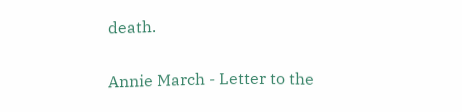death.

Annie March - Letter to the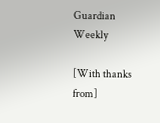Guardian Weekly

[With thanks from]